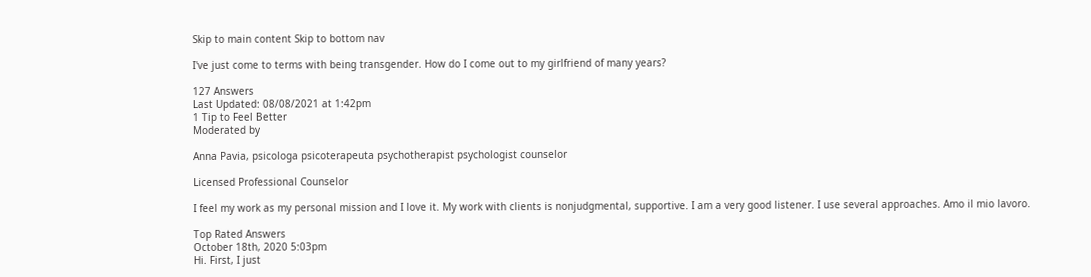Skip to main content Skip to bottom nav

I've just come to terms with being transgender. How do I come out to my girlfriend of many years?

127 Answers
Last Updated: 08/08/2021 at 1:42pm
1 Tip to Feel Better
Moderated by

Anna Pavia, psicologa psicoterapeuta psychotherapist psychologist counselor

Licensed Professional Counselor

I feel my work as my personal mission and I love it. My work with clients is nonjudgmental, supportive. I am a very good listener. I use several approaches. Amo il mio lavoro.

Top Rated Answers
October 18th, 2020 5:03pm
Hi. First, I just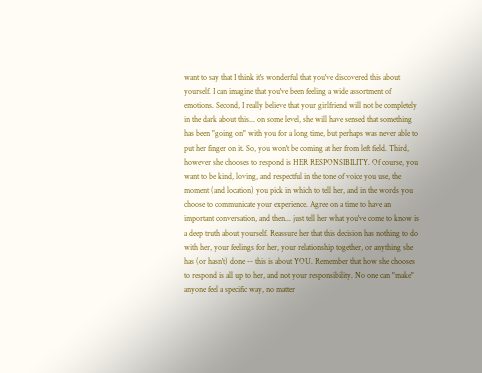want to say that I think it's wonderful that you've discovered this about yourself. I can imagine that you've been feeling a wide assortment of emotions. Second, I really believe that your girlfriend will not be completely in the dark about this... on some level, she will have sensed that something has been "going on" with you for a long time, but perhaps was never able to put her finger on it. So, you won't be coming at her from left field. Third, however she chooses to respond is HER RESPONSIBILITY. Of course, you want to be kind, loving, and respectful in the tone of voice you use, the moment (and location) you pick in which to tell her, and in the words you choose to communicate your experience. Agree on a time to have an important conversation, and then... just tell her what you've come to know is a deep truth about yourself. Reassure her that this decision has nothing to do with her, your feelings for her, your relationship together, or anything she has (or hasn't) done -- this is about YOU. Remember that how she chooses to respond is all up to her, and not your responsibility. No one can "make" anyone feel a specific way, no matter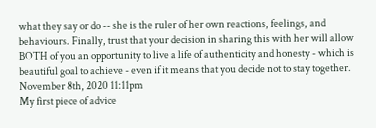what they say or do -- she is the ruler of her own reactions, feelings, and behaviours. Finally, trust that your decision in sharing this with her will allow BOTH of you an opportunity to live a life of authenticity and honesty - which is beautiful goal to achieve - even if it means that you decide not to stay together.
November 8th, 2020 11:11pm
My first piece of advice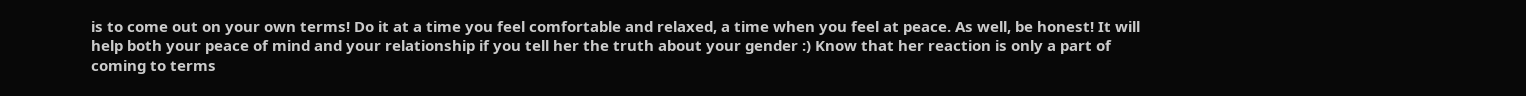is to come out on your own terms! Do it at a time you feel comfortable and relaxed, a time when you feel at peace. As well, be honest! It will help both your peace of mind and your relationship if you tell her the truth about your gender :) Know that her reaction is only a part of coming to terms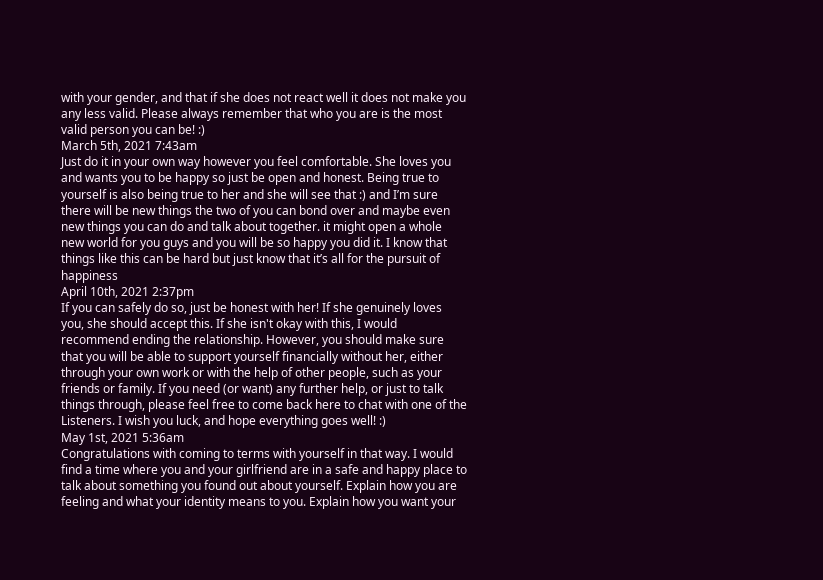with your gender, and that if she does not react well it does not make you any less valid. Please always remember that who you are is the most valid person you can be! :)
March 5th, 2021 7:43am
Just do it in your own way however you feel comfortable. She loves you and wants you to be happy so just be open and honest. Being true to yourself is also being true to her and she will see that :) and I’m sure there will be new things the two of you can bond over and maybe even new things you can do and talk about together. it might open a whole new world for you guys and you will be so happy you did it. I know that things like this can be hard but just know that it’s all for the pursuit of happiness
April 10th, 2021 2:37pm
If you can safely do so, just be honest with her! If she genuinely loves you, she should accept this. If she isn't okay with this, I would recommend ending the relationship. However, you should make sure that you will be able to support yourself financially without her, either through your own work or with the help of other people, such as your friends or family. If you need (or want) any further help, or just to talk things through, please feel free to come back here to chat with one of the Listeners. I wish you luck, and hope everything goes well! :)
May 1st, 2021 5:36am
Congratulations with coming to terms with yourself in that way. I would find a time where you and your girlfriend are in a safe and happy place to talk about something you found out about yourself. Explain how you are feeling and what your identity means to you. Explain how you want your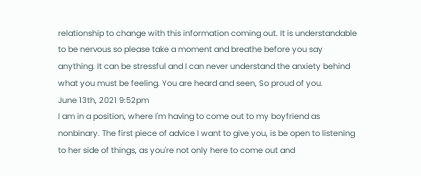relationship to change with this information coming out. It is understandable to be nervous so please take a moment and breathe before you say anything. It can be stressful and I can never understand the anxiety behind what you must be feeling. You are heard and seen, So proud of you.
June 13th, 2021 9:52pm
I am in a position, where I'm having to come out to my boyfriend as nonbinary. The first piece of advice I want to give you, is be open to listening to her side of things, as you're not only here to come out and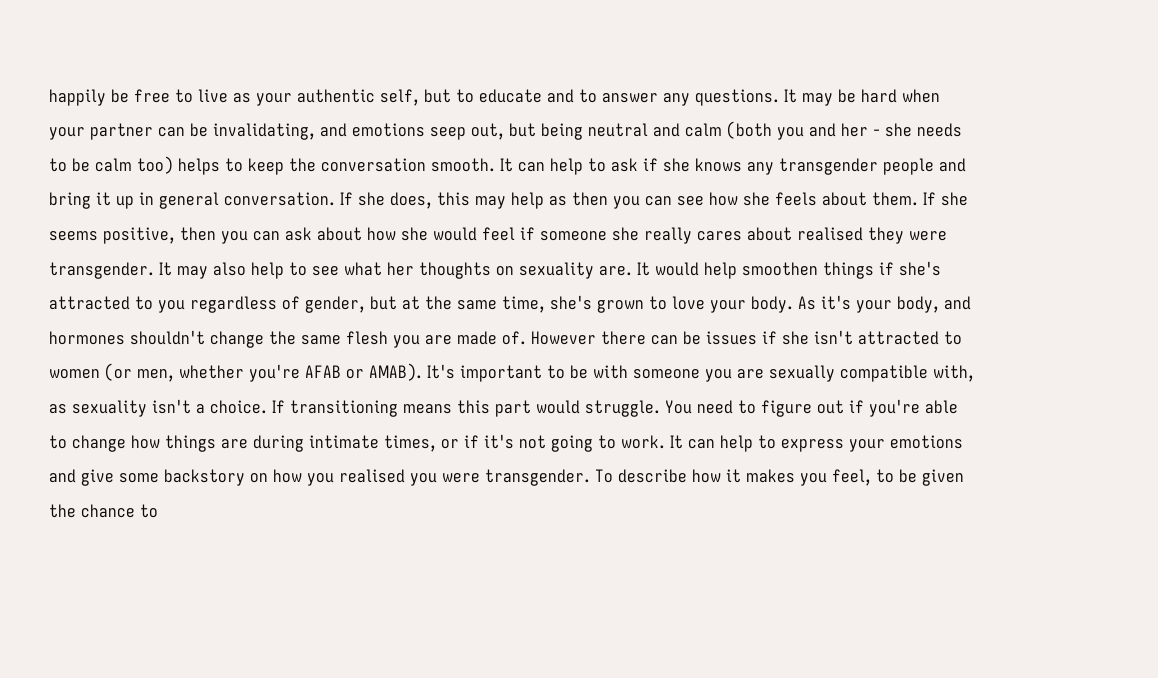happily be free to live as your authentic self, but to educate and to answer any questions. It may be hard when your partner can be invalidating, and emotions seep out, but being neutral and calm (both you and her - she needs to be calm too) helps to keep the conversation smooth. It can help to ask if she knows any transgender people and bring it up in general conversation. If she does, this may help as then you can see how she feels about them. If she seems positive, then you can ask about how she would feel if someone she really cares about realised they were transgender. It may also help to see what her thoughts on sexuality are. It would help smoothen things if she's attracted to you regardless of gender, but at the same time, she's grown to love your body. As it's your body, and hormones shouldn't change the same flesh you are made of. However there can be issues if she isn't attracted to women (or men, whether you're AFAB or AMAB). It's important to be with someone you are sexually compatible with, as sexuality isn't a choice. If transitioning means this part would struggle. You need to figure out if you're able to change how things are during intimate times, or if it's not going to work. It can help to express your emotions and give some backstory on how you realised you were transgender. To describe how it makes you feel, to be given the chance to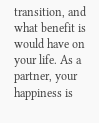transition, and what benefit is would have on your life. As a partner, your happiness is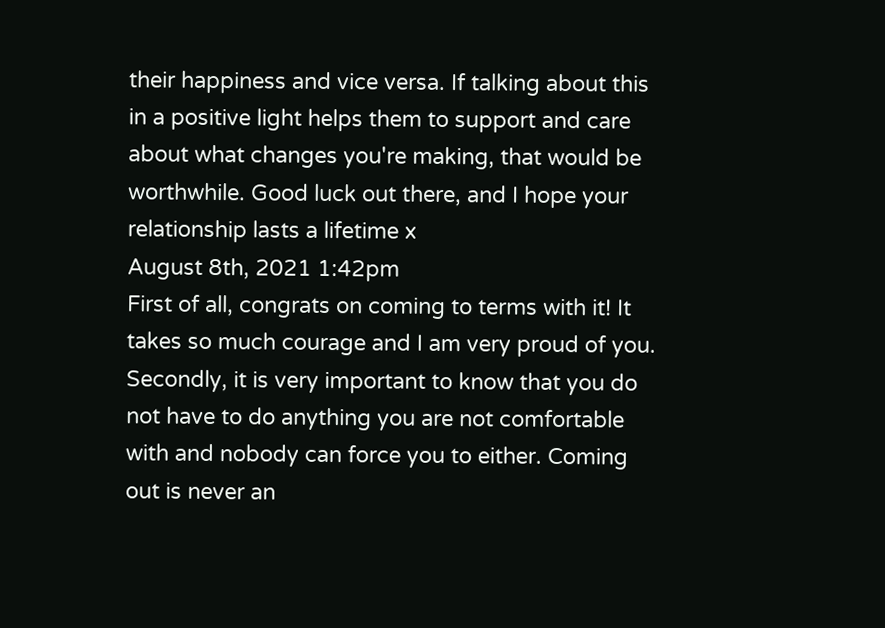their happiness and vice versa. If talking about this in a positive light helps them to support and care about what changes you're making, that would be worthwhile. Good luck out there, and I hope your relationship lasts a lifetime x
August 8th, 2021 1:42pm
First of all, congrats on coming to terms with it! It takes so much courage and I am very proud of you. Secondly, it is very important to know that you do not have to do anything you are not comfortable with and nobody can force you to either. Coming out is never an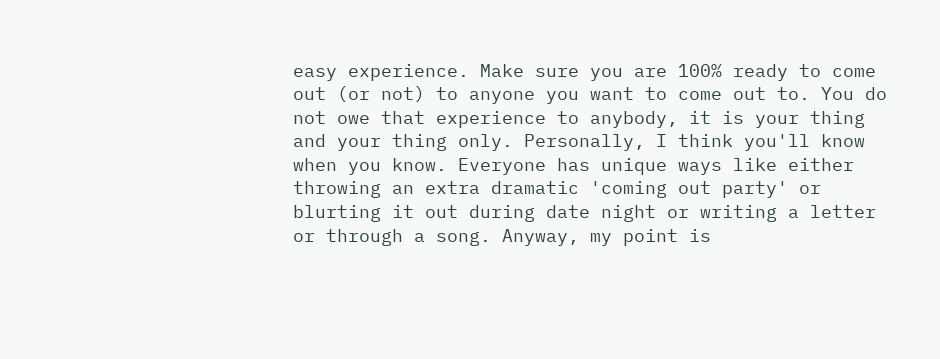easy experience. Make sure you are 100% ready to come out (or not) to anyone you want to come out to. You do not owe that experience to anybody, it is your thing and your thing only. Personally, I think you'll know when you know. Everyone has unique ways like either throwing an extra dramatic 'coming out party' or blurting it out during date night or writing a letter or through a song. Anyway, my point is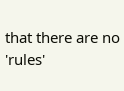that there are no 'rules'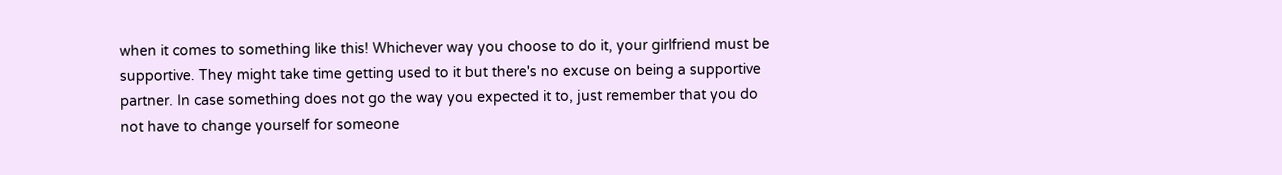when it comes to something like this! Whichever way you choose to do it, your girlfriend must be supportive. They might take time getting used to it but there's no excuse on being a supportive partner. In case something does not go the way you expected it to, just remember that you do not have to change yourself for someone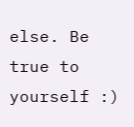else. Be true to yourself :)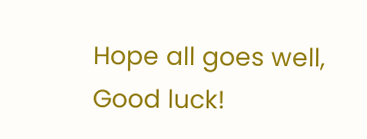Hope all goes well, Good luck!